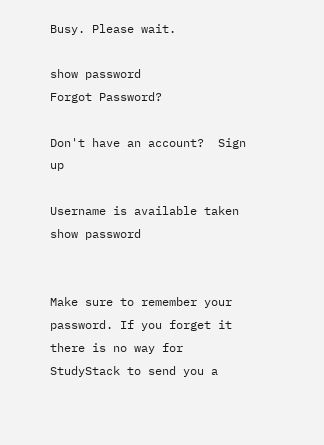Busy. Please wait.

show password
Forgot Password?

Don't have an account?  Sign up

Username is available taken
show password


Make sure to remember your password. If you forget it there is no way for StudyStack to send you a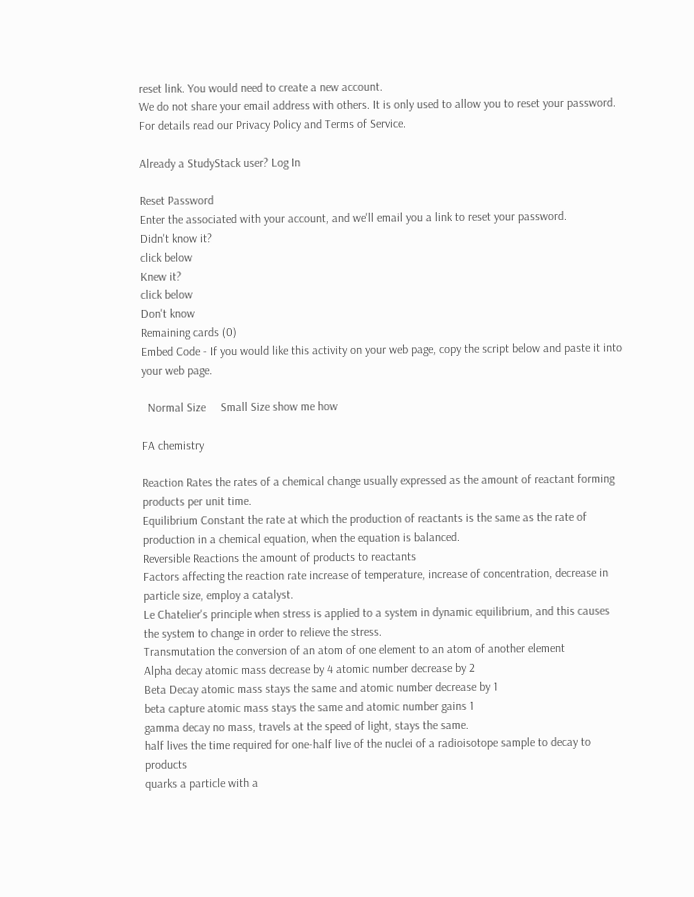reset link. You would need to create a new account.
We do not share your email address with others. It is only used to allow you to reset your password. For details read our Privacy Policy and Terms of Service.

Already a StudyStack user? Log In

Reset Password
Enter the associated with your account, and we'll email you a link to reset your password.
Didn't know it?
click below
Knew it?
click below
Don't know
Remaining cards (0)
Embed Code - If you would like this activity on your web page, copy the script below and paste it into your web page.

  Normal Size     Small Size show me how

FA chemistry

Reaction Rates the rates of a chemical change usually expressed as the amount of reactant forming products per unit time.
Equilibrium Constant the rate at which the production of reactants is the same as the rate of production in a chemical equation, when the equation is balanced.
Reversible Reactions the amount of products to reactants
Factors affecting the reaction rate increase of temperature, increase of concentration, decrease in particle size, employ a catalyst.
Le Chatelier's principle when stress is applied to a system in dynamic equilibrium, and this causes the system to change in order to relieve the stress.
Transmutation the conversion of an atom of one element to an atom of another element
Alpha decay atomic mass decrease by 4 atomic number decrease by 2
Beta Decay atomic mass stays the same and atomic number decrease by 1
beta capture atomic mass stays the same and atomic number gains 1
gamma decay no mass, travels at the speed of light, stays the same.
half lives the time required for one-half live of the nuclei of a radioisotope sample to decay to products
quarks a particle with a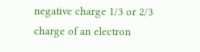negative charge 1/3 or 2/3 charge of an electron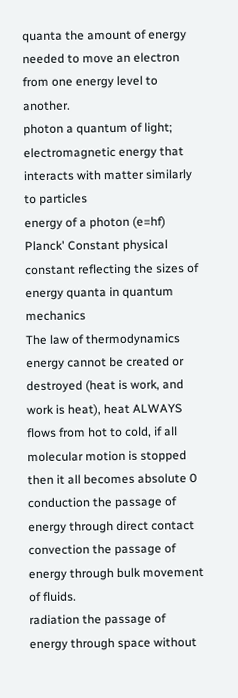quanta the amount of energy needed to move an electron from one energy level to another.
photon a quantum of light; electromagnetic energy that interacts with matter similarly to particles
energy of a photon (e=hf)
Planck' Constant physical constant reflecting the sizes of energy quanta in quantum mechanics
The law of thermodynamics energy cannot be created or destroyed (heat is work, and work is heat), heat ALWAYS flows from hot to cold, if all molecular motion is stopped then it all becomes absolute 0
conduction the passage of energy through direct contact
convection the passage of energy through bulk movement of fluids.
radiation the passage of energy through space without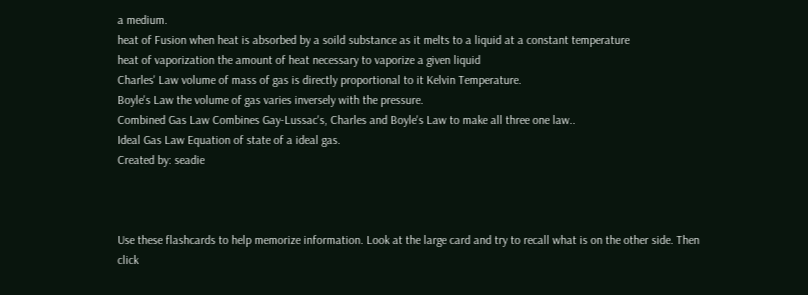a medium.
heat of Fusion when heat is absorbed by a soild substance as it melts to a liquid at a constant temperature
heat of vaporization the amount of heat necessary to vaporize a given liquid
Charles' Law volume of mass of gas is directly proportional to it Kelvin Temperature.
Boyle's Law the volume of gas varies inversely with the pressure.
Combined Gas Law Combines Gay-Lussac's, Charles and Boyle's Law to make all three one law..
Ideal Gas Law Equation of state of a ideal gas.
Created by: seadie



Use these flashcards to help memorize information. Look at the large card and try to recall what is on the other side. Then click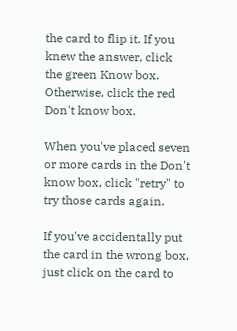the card to flip it. If you knew the answer, click the green Know box. Otherwise, click the red Don't know box.

When you've placed seven or more cards in the Don't know box, click "retry" to try those cards again.

If you've accidentally put the card in the wrong box, just click on the card to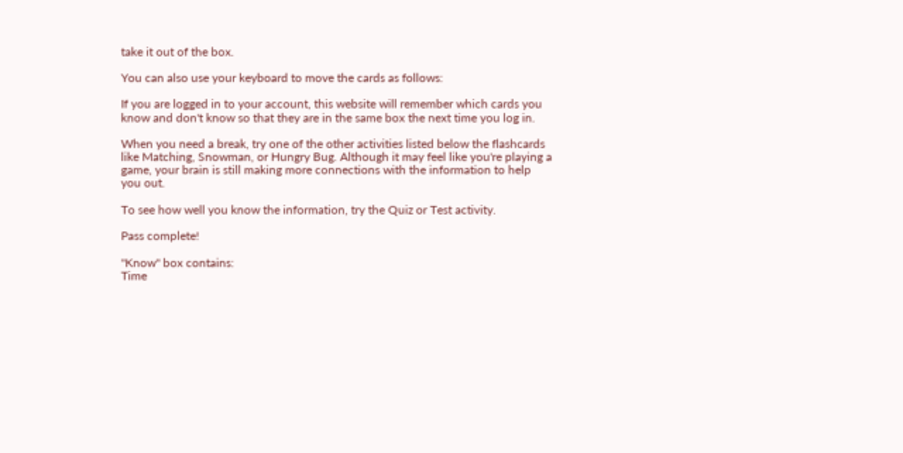take it out of the box.

You can also use your keyboard to move the cards as follows:

If you are logged in to your account, this website will remember which cards you know and don't know so that they are in the same box the next time you log in.

When you need a break, try one of the other activities listed below the flashcards like Matching, Snowman, or Hungry Bug. Although it may feel like you're playing a game, your brain is still making more connections with the information to help you out.

To see how well you know the information, try the Quiz or Test activity.

Pass complete!

"Know" box contains:
Time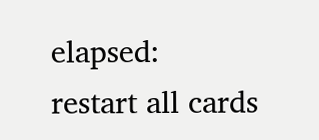elapsed:
restart all cards